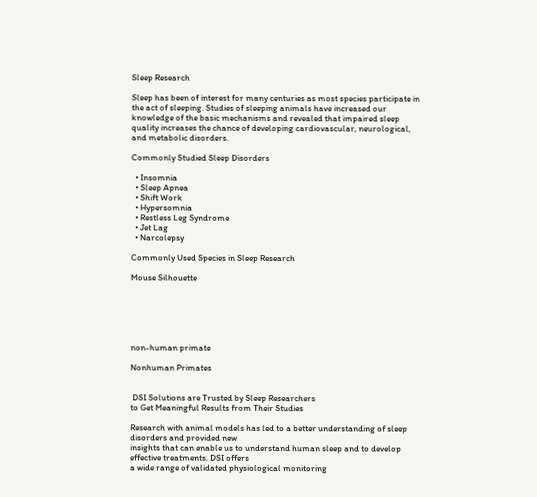Sleep Research

Sleep has been of interest for many centuries as most species participate in the act of sleeping. Studies of sleeping animals have increased our knowledge of the basic mechanisms and revealed that impaired sleep quality increases the chance of developing cardiovascular, neurological, and metabolic disorders.

Commonly Studied Sleep Disorders

  • Insomnia
  • Sleep Apnea
  • Shift Work
  • Hypersomnia
  • Restless Leg Syndrome
  • Jet Lag
  • Narcolepsy

Commonly Used Species in Sleep Research

Mouse Silhouette






non-human primate

Nonhuman Primates


 DSI Solutions are Trusted by Sleep Researchers
to Get Meaningful Results from Their Studies

Research with animal models has led to a better understanding of sleep disorders and provided new
insights that can enable us to understand human sleep and to develop effective treatments. DSI offers
a wide range of validated physiological monitoring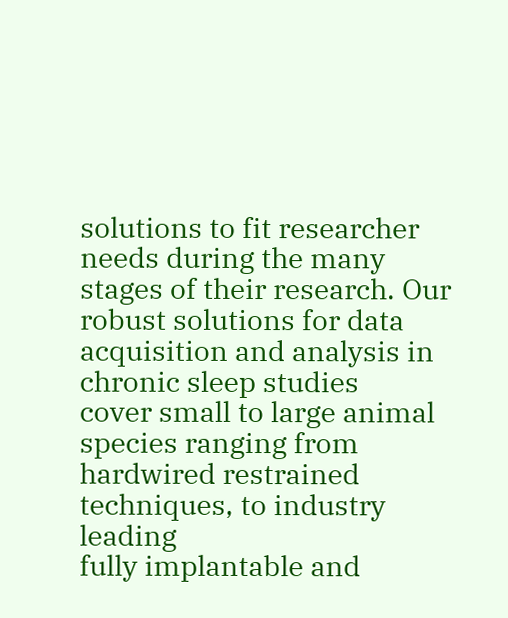solutions to fit researcher needs during the many
stages of their research. Our robust solutions for data acquisition and analysis in chronic sleep studies
cover small to large animal species ranging from hardwired restrained techniques, to industry leading
fully implantable and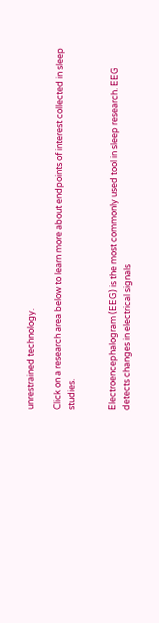unrestrained technology.

Click on a research area below to learn more about endpoints of interest collected in sleep studies.


Electroencephalogram (EEG) is the most commonly used tool in sleep research. EEG detects changes in electrical signals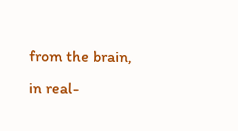from the brain, in real-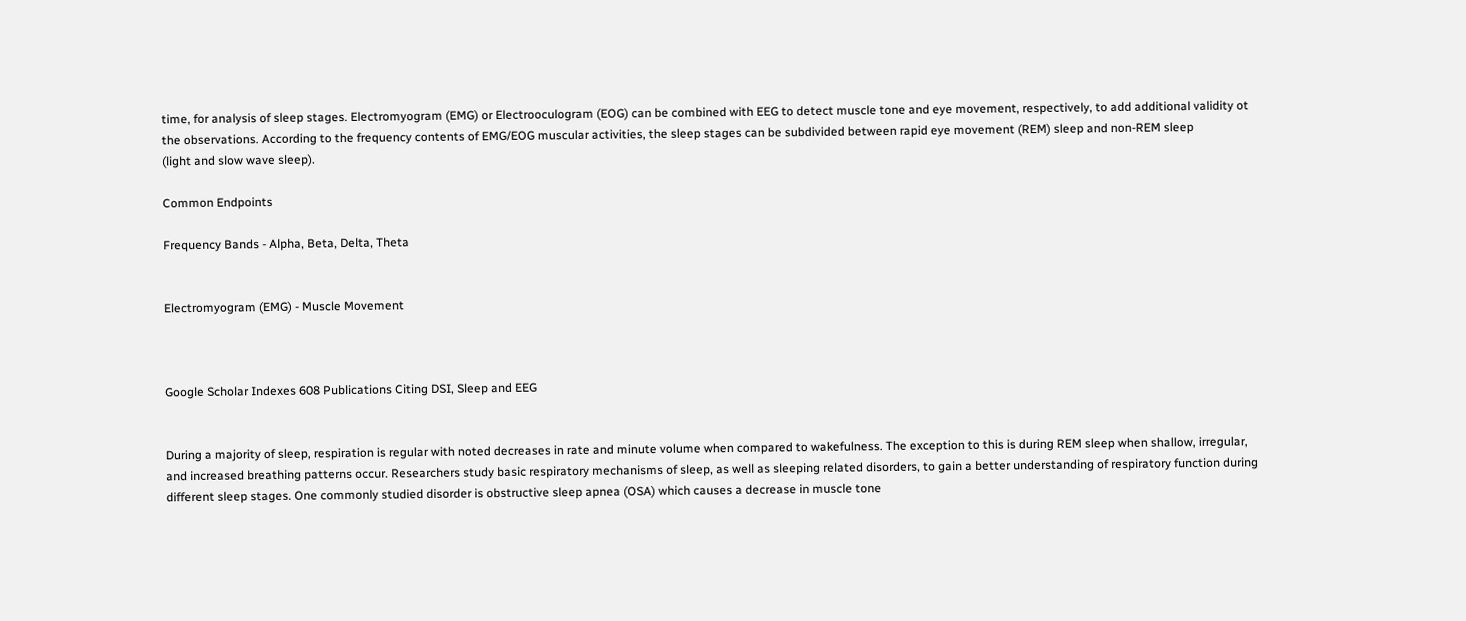time, for analysis of sleep stages. Electromyogram (EMG) or Electrooculogram (EOG) can be combined with EEG to detect muscle tone and eye movement, respectively, to add additional validity ot the observations. According to the frequency contents of EMG/EOG muscular activities, the sleep stages can be subdivided between rapid eye movement (REM) sleep and non-REM sleep
(light and slow wave sleep).

Common Endpoints

Frequency Bands - Alpha, Beta, Delta, Theta


Electromyogram (EMG) - Muscle Movement



Google Scholar Indexes 608 Publications Citing DSI, Sleep and EEG


During a majority of sleep, respiration is regular with noted decreases in rate and minute volume when compared to wakefulness. The exception to this is during REM sleep when shallow, irregular, and increased breathing patterns occur. Researchers study basic respiratory mechanisms of sleep, as well as sleeping related disorders, to gain a better understanding of respiratory function during different sleep stages. One commonly studied disorder is obstructive sleep apnea (OSA) which causes a decrease in muscle tone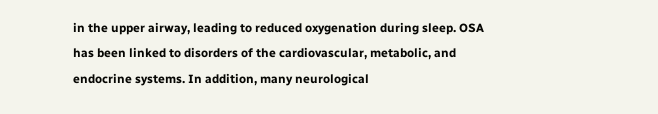in the upper airway, leading to reduced oxygenation during sleep. OSA has been linked to disorders of the cardiovascular, metabolic, and endocrine systems. In addition, many neurological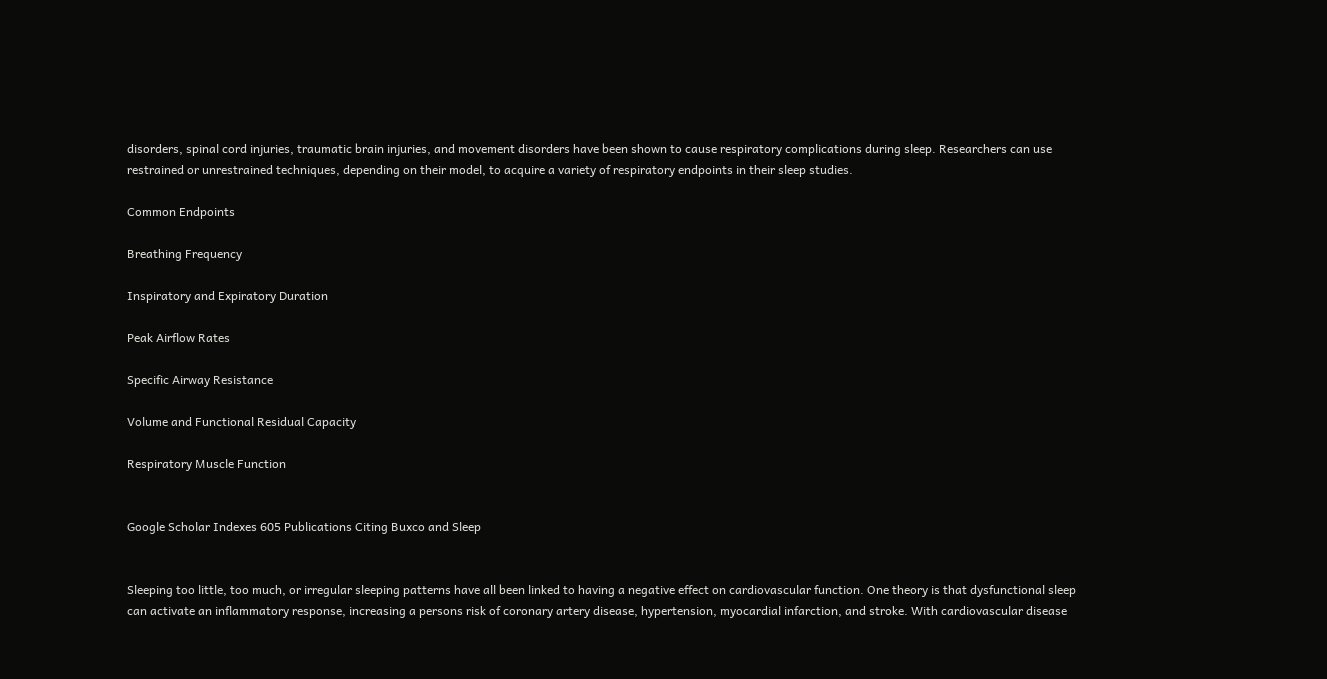disorders, spinal cord injuries, traumatic brain injuries, and movement disorders have been shown to cause respiratory complications during sleep. Researchers can use restrained or unrestrained techniques, depending on their model, to acquire a variety of respiratory endpoints in their sleep studies.

Common Endpoints

Breathing Frequency

Inspiratory and Expiratory Duration

Peak Airflow Rates

Specific Airway Resistance

Volume and Functional Residual Capacity

Respiratory Muscle Function


Google Scholar Indexes 605 Publications Citing Buxco and Sleep


Sleeping too little, too much, or irregular sleeping patterns have all been linked to having a negative effect on cardiovascular function. One theory is that dysfunctional sleep can activate an inflammatory response, increasing a persons risk of coronary artery disease, hypertension, myocardial infarction, and stroke. With cardiovascular disease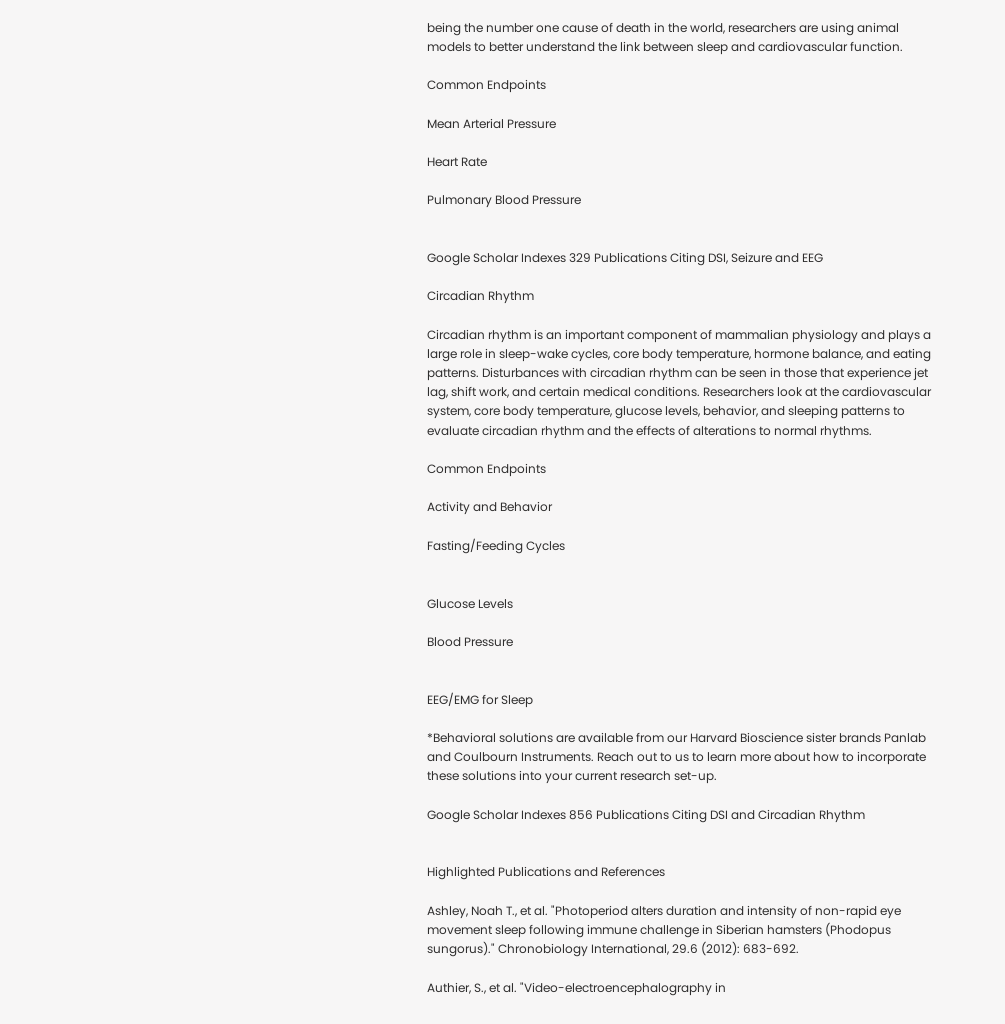being the number one cause of death in the world, researchers are using animal models to better understand the link between sleep and cardiovascular function.

Common Endpoints

Mean Arterial Pressure

Heart Rate

Pulmonary Blood Pressure


Google Scholar Indexes 329 Publications Citing DSI, Seizure and EEG

Circadian Rhythm

Circadian rhythm is an important component of mammalian physiology and plays a large role in sleep-wake cycles, core body temperature, hormone balance, and eating patterns. Disturbances with circadian rhythm can be seen in those that experience jet lag, shift work, and certain medical conditions. Researchers look at the cardiovascular system, core body temperature, glucose levels, behavior, and sleeping patterns to evaluate circadian rhythm and the effects of alterations to normal rhythms.

Common Endpoints

Activity and Behavior

Fasting/Feeding Cycles


Glucose Levels

Blood Pressure


EEG/EMG for Sleep

*Behavioral solutions are available from our Harvard Bioscience sister brands Panlab and Coulbourn Instruments. Reach out to us to learn more about how to incorporate these solutions into your current research set-up.

Google Scholar Indexes 856 Publications Citing DSI and Circadian Rhythm


Highlighted Publications and References

Ashley, Noah T., et al. "Photoperiod alters duration and intensity of non-rapid eye movement sleep following immune challenge in Siberian hamsters (Phodopus sungorus)." Chronobiology International, 29.6 (2012): 683-692.

Authier, S., et al. "Video-electroencephalography in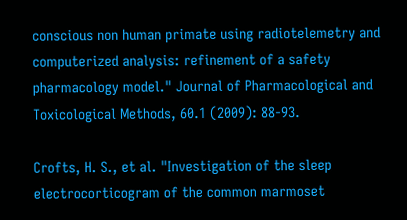conscious non human primate using radiotelemetry and computerized analysis: refinement of a safety pharmacology model." Journal of Pharmacological and Toxicological Methods, 60.1 (2009): 88-93.

Crofts, H. S., et al. "Investigation of the sleep electrocorticogram of the common marmoset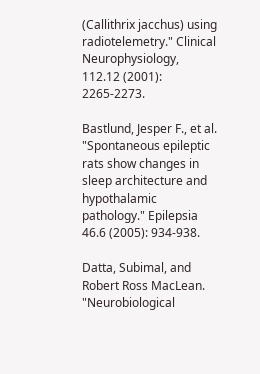(Callithrix jacchus) using radiotelemetry." Clinical Neurophysiology, 112.12 (2001): 2265-2273.

Bastlund, Jesper F., et al. "Spontaneous epileptic rats show changes in sleep architecture and hypothalamic pathology." Epilepsia 46.6 (2005): 934-938.

Datta, Subimal, and Robert Ross MacLean. "Neurobiological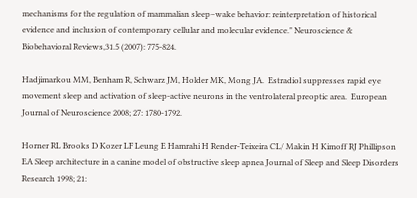mechanisms for the regulation of mammalian sleep–wake behavior: reinterpretation of historical evidence and inclusion of contemporary cellular and molecular evidence." Neuroscience & Biobehavioral Reviews,31.5 (2007): 775-824.

Hadjimarkou MM, Benham R, Schwarz JM, Holder MK, Mong JA.  Estradiol suppresses rapid eye movement sleep and activation of sleep-active neurons in the ventrolateral preoptic area.  European Journal of Neuroscience 2008; 27: 1780-1792.

Horner RL Brooks D Kozer LF Leung E Hamrahi H Render-Teixeira CL/ Makin H Kimoff RJ Phillipson EA Sleep architecture in a canine model of obstructive sleep apnea Journal of Sleep and Sleep Disorders Research 1998; 21: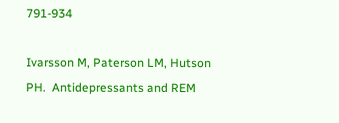791-934

Ivarsson M, Paterson LM, Hutson PH.  Antidepressants and REM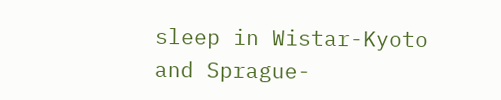sleep in Wistar-Kyoto and Sprague-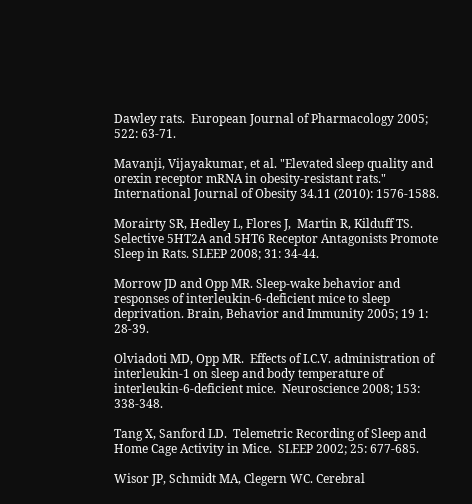Dawley rats.  European Journal of Pharmacology 2005; 522: 63-71.

Mavanji, Vijayakumar, et al. "Elevated sleep quality and orexin receptor mRNA in obesity-resistant rats." International Journal of Obesity 34.11 (2010): 1576-1588.

Morairty SR, Hedley L, Flores J,  Martin R, Kilduff TS.  Selective 5HT2A and 5HT6 Receptor Antagonists Promote Sleep in Rats. SLEEP 2008; 31: 34-44.

Morrow JD and Opp MR. Sleep-wake behavior and responses of interleukin-6-deficient mice to sleep deprivation. Brain, Behavior and Immunity 2005; 19 1: 28-39.

Olviadoti MD, Opp MR.  Effects of I.C.V. administration of interleukin-1 on sleep and body temperature of interleukin-6-deficient mice.  Neuroscience 2008; 153: 338-348.

Tang X, Sanford LD.  Telemetric Recording of Sleep and Home Cage Activity in Mice.  SLEEP 2002; 25: 677-685.

Wisor JP, Schmidt MA, Clegern WC. Cerebral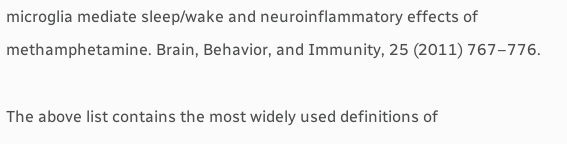microglia mediate sleep/wake and neuroinflammatory effects of methamphetamine. Brain, Behavior, and Immunity, 25 (2011) 767–776.

The above list contains the most widely used definitions of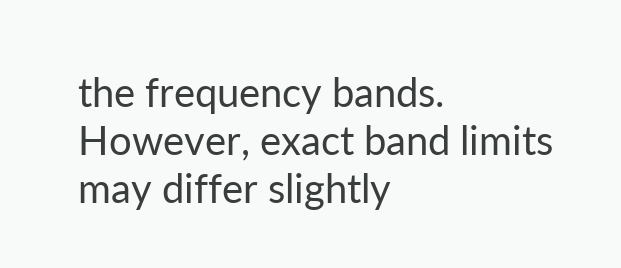the frequency bands. However, exact band limits may differ slightly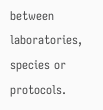between laboratories, species or protocols.